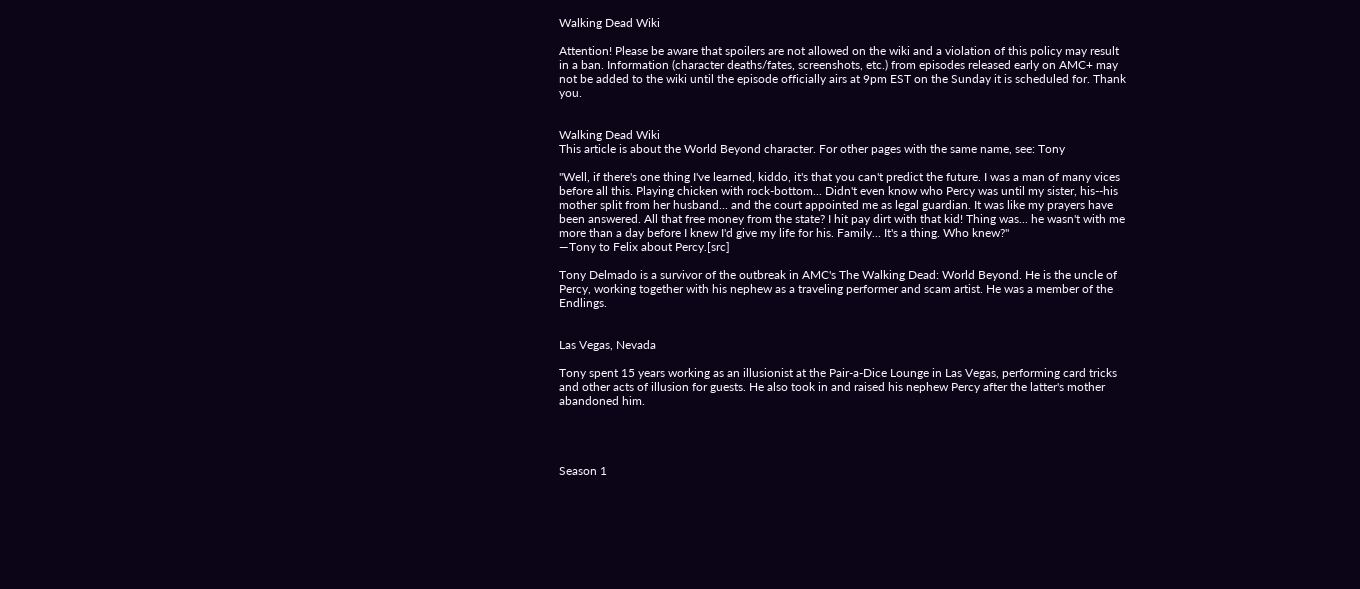Walking Dead Wiki

Attention! Please be aware that spoilers are not allowed on the wiki and a violation of this policy may result in a ban. Information (character deaths/fates, screenshots, etc.) from episodes released early on AMC+ may not be added to the wiki until the episode officially airs at 9pm EST on the Sunday it is scheduled for. Thank you.


Walking Dead Wiki
This article is about the World Beyond character. For other pages with the same name, see: Tony

"Well, if there's one thing I've learned, kiddo, it's that you can't predict the future. I was a man of many vices before all this. Playing chicken with rock-bottom... Didn't even know who Percy was until my sister, his--his mother split from her husband... and the court appointed me as legal guardian. It was like my prayers have been answered. All that free money from the state? I hit pay dirt with that kid! Thing was... he wasn't with me more than a day before I knew I'd give my life for his. Family... It's a thing. Who knew?"
—Tony to Felix about Percy.[src]

Tony Delmado is a survivor of the outbreak in AMC's The Walking Dead: World Beyond. He is the uncle of Percy, working together with his nephew as a traveling performer and scam artist. He was a member of the Endlings.


Las Vegas, Nevada

Tony spent 15 years working as an illusionist at the Pair-a-Dice Lounge in Las Vegas, performing card tricks and other acts of illusion for guests. He also took in and raised his nephew Percy after the latter's mother abandoned him.




Season 1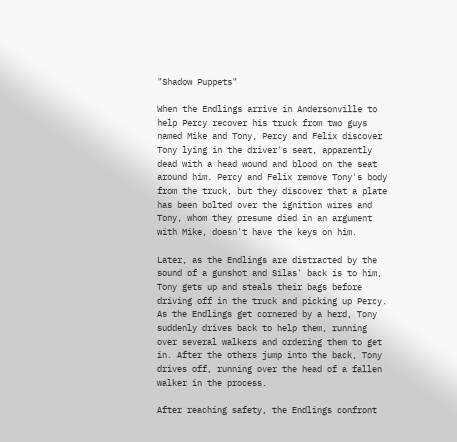"Shadow Puppets"

When the Endlings arrive in Andersonville to help Percy recover his truck from two guys named Mike and Tony, Percy and Felix discover Tony lying in the driver's seat, apparently dead with a head wound and blood on the seat around him. Percy and Felix remove Tony's body from the truck, but they discover that a plate has been bolted over the ignition wires and Tony, whom they presume died in an argument with Mike, doesn't have the keys on him.

Later, as the Endlings are distracted by the sound of a gunshot and Silas' back is to him, Tony gets up and steals their bags before driving off in the truck and picking up Percy. As the Endlings get cornered by a herd, Tony suddenly drives back to help them, running over several walkers and ordering them to get in. After the others jump into the back, Tony drives off, running over the head of a fallen walker in the process.

After reaching safety, the Endlings confront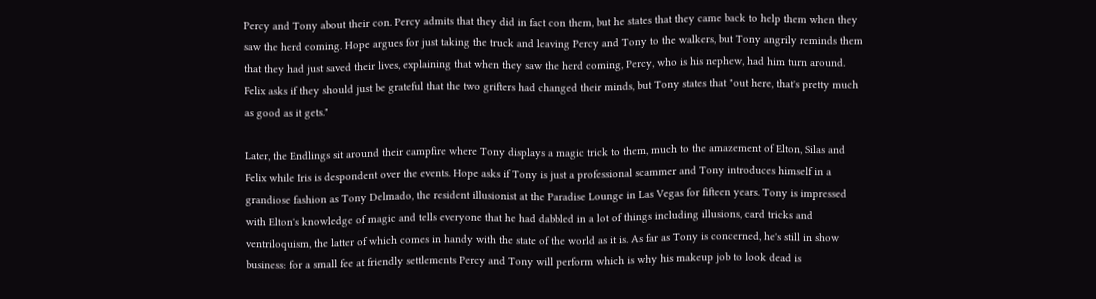Percy and Tony about their con. Percy admits that they did in fact con them, but he states that they came back to help them when they saw the herd coming. Hope argues for just taking the truck and leaving Percy and Tony to the walkers, but Tony angrily reminds them that they had just saved their lives, explaining that when they saw the herd coming, Percy, who is his nephew, had him turn around. Felix asks if they should just be grateful that the two grifters had changed their minds, but Tony states that "out here, that's pretty much as good as it gets."

Later, the Endlings sit around their campfire where Tony displays a magic trick to them, much to the amazement of Elton, Silas and Felix while Iris is despondent over the events. Hope asks if Tony is just a professional scammer and Tony introduces himself in a grandiose fashion as Tony Delmado, the resident illusionist at the Paradise Lounge in Las Vegas for fifteen years. Tony is impressed with Elton's knowledge of magic and tells everyone that he had dabbled in a lot of things including illusions, card tricks and ventriloquism, the latter of which comes in handy with the state of the world as it is. As far as Tony is concerned, he's still in show business: for a small fee at friendly settlements Percy and Tony will perform which is why his makeup job to look dead is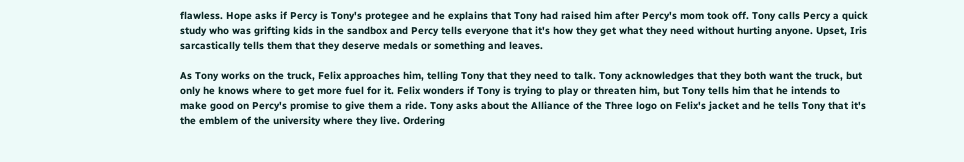flawless. Hope asks if Percy is Tony's protegee and he explains that Tony had raised him after Percy's mom took off. Tony calls Percy a quick study who was grifting kids in the sandbox and Percy tells everyone that it's how they get what they need without hurting anyone. Upset, Iris sarcastically tells them that they deserve medals or something and leaves.

As Tony works on the truck, Felix approaches him, telling Tony that they need to talk. Tony acknowledges that they both want the truck, but only he knows where to get more fuel for it. Felix wonders if Tony is trying to play or threaten him, but Tony tells him that he intends to make good on Percy's promise to give them a ride. Tony asks about the Alliance of the Three logo on Felix's jacket and he tells Tony that it's the emblem of the university where they live. Ordering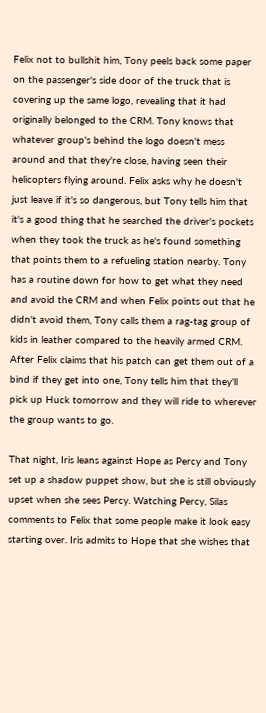Felix not to bullshit him, Tony peels back some paper on the passenger's side door of the truck that is covering up the same logo, revealing that it had originally belonged to the CRM. Tony knows that whatever group's behind the logo doesn't mess around and that they're close, having seen their helicopters flying around. Felix asks why he doesn't just leave if it's so dangerous, but Tony tells him that it's a good thing that he searched the driver's pockets when they took the truck as he's found something that points them to a refueling station nearby. Tony has a routine down for how to get what they need and avoid the CRM and when Felix points out that he didn't avoid them, Tony calls them a rag-tag group of kids in leather compared to the heavily armed CRM. After Felix claims that his patch can get them out of a bind if they get into one, Tony tells him that they'll pick up Huck tomorrow and they will ride to wherever the group wants to go.

That night, Iris leans against Hope as Percy and Tony set up a shadow puppet show, but she is still obviously upset when she sees Percy. Watching Percy, Silas comments to Felix that some people make it look easy starting over. Iris admits to Hope that she wishes that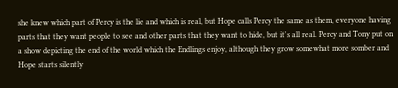she knew which part of Percy is the lie and which is real, but Hope calls Percy the same as them, everyone having parts that they want people to see and other parts that they want to hide, but it's all real. Percy and Tony put on a show depicting the end of the world which the Endlings enjoy, although they grow somewhat more somber and Hope starts silently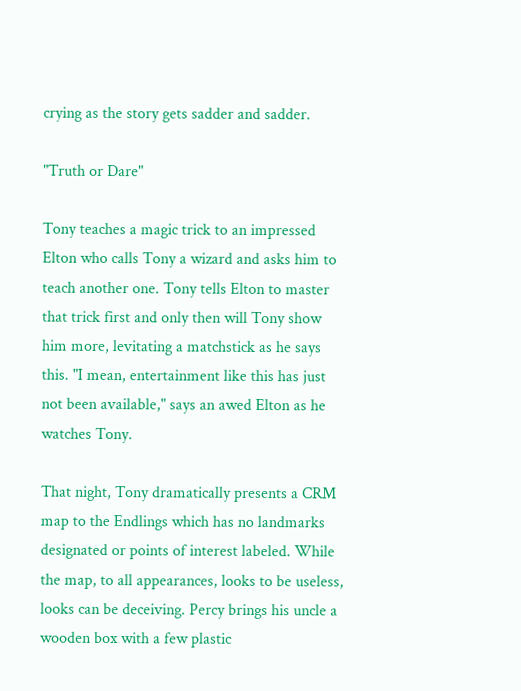crying as the story gets sadder and sadder.

"Truth or Dare"

Tony teaches a magic trick to an impressed Elton who calls Tony a wizard and asks him to teach another one. Tony tells Elton to master that trick first and only then will Tony show him more, levitating a matchstick as he says this. "I mean, entertainment like this has just not been available," says an awed Elton as he watches Tony.

That night, Tony dramatically presents a CRM map to the Endlings which has no landmarks designated or points of interest labeled. While the map, to all appearances, looks to be useless, looks can be deceiving. Percy brings his uncle a wooden box with a few plastic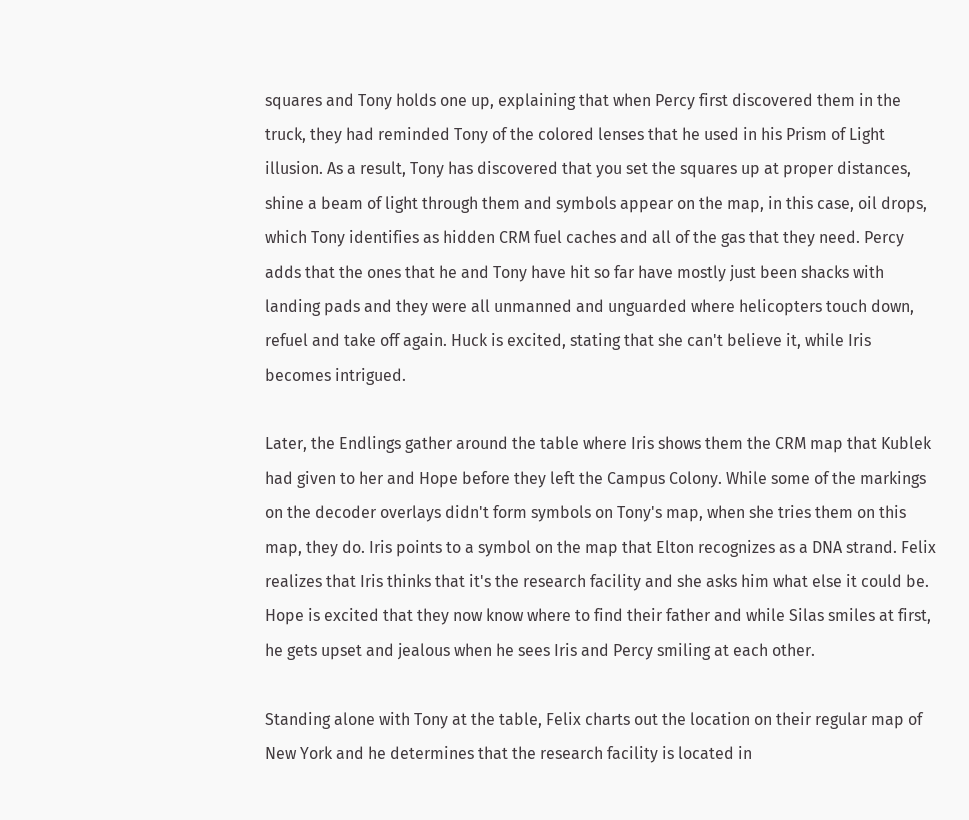squares and Tony holds one up, explaining that when Percy first discovered them in the truck, they had reminded Tony of the colored lenses that he used in his Prism of Light illusion. As a result, Tony has discovered that you set the squares up at proper distances, shine a beam of light through them and symbols appear on the map, in this case, oil drops, which Tony identifies as hidden CRM fuel caches and all of the gas that they need. Percy adds that the ones that he and Tony have hit so far have mostly just been shacks with landing pads and they were all unmanned and unguarded where helicopters touch down, refuel and take off again. Huck is excited, stating that she can't believe it, while Iris becomes intrigued.

Later, the Endlings gather around the table where Iris shows them the CRM map that Kublek had given to her and Hope before they left the Campus Colony. While some of the markings on the decoder overlays didn't form symbols on Tony's map, when she tries them on this map, they do. Iris points to a symbol on the map that Elton recognizes as a DNA strand. Felix realizes that Iris thinks that it's the research facility and she asks him what else it could be. Hope is excited that they now know where to find their father and while Silas smiles at first, he gets upset and jealous when he sees Iris and Percy smiling at each other.

Standing alone with Tony at the table, Felix charts out the location on their regular map of New York and he determines that the research facility is located in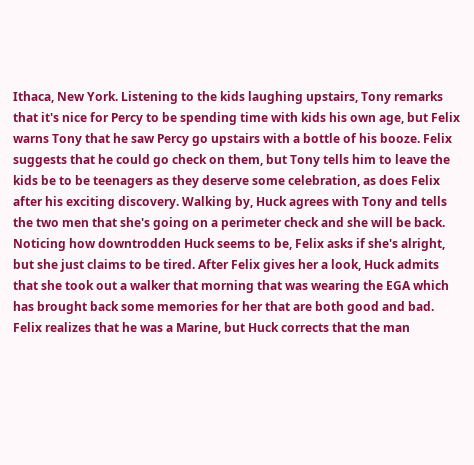Ithaca, New York. Listening to the kids laughing upstairs, Tony remarks that it's nice for Percy to be spending time with kids his own age, but Felix warns Tony that he saw Percy go upstairs with a bottle of his booze. Felix suggests that he could go check on them, but Tony tells him to leave the kids be to be teenagers as they deserve some celebration, as does Felix after his exciting discovery. Walking by, Huck agrees with Tony and tells the two men that she's going on a perimeter check and she will be back. Noticing how downtrodden Huck seems to be, Felix asks if she's alright, but she just claims to be tired. After Felix gives her a look, Huck admits that she took out a walker that morning that was wearing the EGA which has brought back some memories for her that are both good and bad. Felix realizes that he was a Marine, but Huck corrects that the man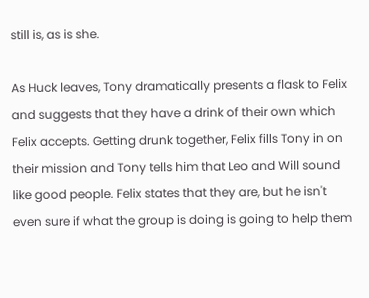still is, as is she.

As Huck leaves, Tony dramatically presents a flask to Felix and suggests that they have a drink of their own which Felix accepts. Getting drunk together, Felix fills Tony in on their mission and Tony tells him that Leo and Will sound like good people. Felix states that they are, but he isn't even sure if what the group is doing is going to help them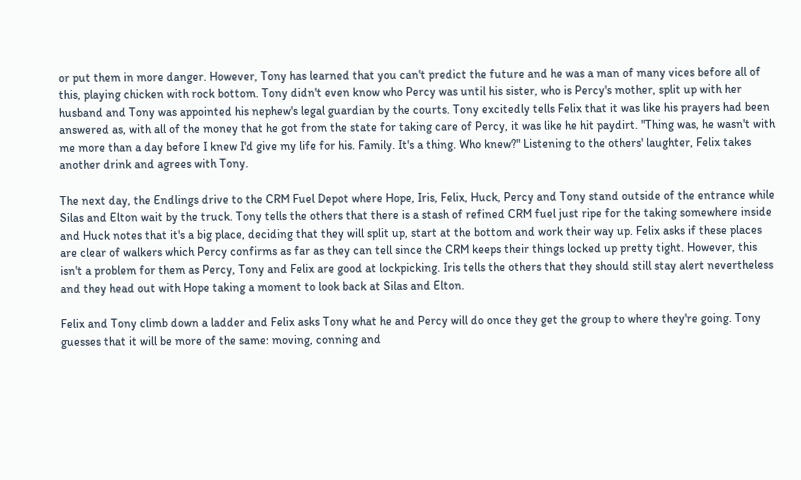or put them in more danger. However, Tony has learned that you can't predict the future and he was a man of many vices before all of this, playing chicken with rock bottom. Tony didn't even know who Percy was until his sister, who is Percy's mother, split up with her husband and Tony was appointed his nephew's legal guardian by the courts. Tony excitedly tells Felix that it was like his prayers had been answered as, with all of the money that he got from the state for taking care of Percy, it was like he hit paydirt. "Thing was, he wasn't with me more than a day before I knew I'd give my life for his. Family. It's a thing. Who knew?" Listening to the others' laughter, Felix takes another drink and agrees with Tony.

The next day, the Endlings drive to the CRM Fuel Depot where Hope, Iris, Felix, Huck, Percy and Tony stand outside of the entrance while Silas and Elton wait by the truck. Tony tells the others that there is a stash of refined CRM fuel just ripe for the taking somewhere inside and Huck notes that it's a big place, deciding that they will split up, start at the bottom and work their way up. Felix asks if these places are clear of walkers which Percy confirms as far as they can tell since the CRM keeps their things locked up pretty tight. However, this isn't a problem for them as Percy, Tony and Felix are good at lockpicking. Iris tells the others that they should still stay alert nevertheless and they head out with Hope taking a moment to look back at Silas and Elton.

Felix and Tony climb down a ladder and Felix asks Tony what he and Percy will do once they get the group to where they're going. Tony guesses that it will be more of the same: moving, conning and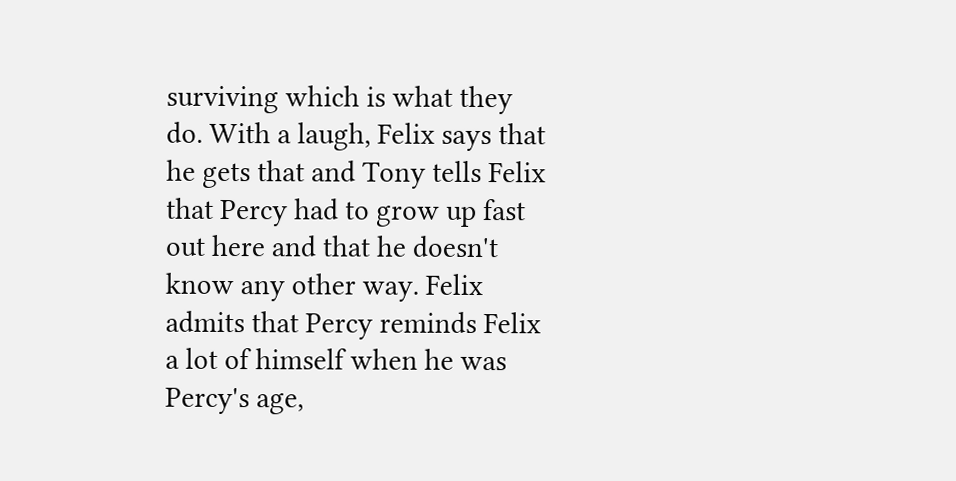surviving which is what they do. With a laugh, Felix says that he gets that and Tony tells Felix that Percy had to grow up fast out here and that he doesn't know any other way. Felix admits that Percy reminds Felix a lot of himself when he was Percy's age,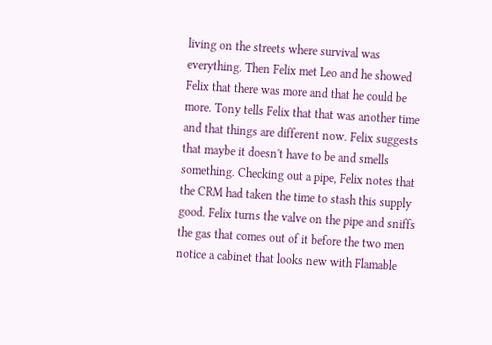living on the streets where survival was everything. Then Felix met Leo and he showed Felix that there was more and that he could be more. Tony tells Felix that that was another time and that things are different now. Felix suggests that maybe it doesn't have to be and smells something. Checking out a pipe, Felix notes that the CRM had taken the time to stash this supply good. Felix turns the valve on the pipe and sniffs the gas that comes out of it before the two men notice a cabinet that looks new with Flamable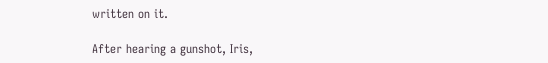written on it.

After hearing a gunshot, Iris,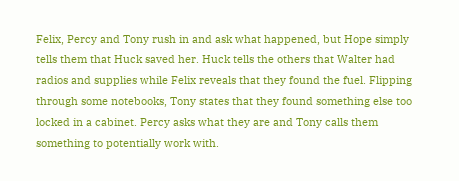Felix, Percy and Tony rush in and ask what happened, but Hope simply tells them that Huck saved her. Huck tells the others that Walter had radios and supplies while Felix reveals that they found the fuel. Flipping through some notebooks, Tony states that they found something else too locked in a cabinet. Percy asks what they are and Tony calls them something to potentially work with.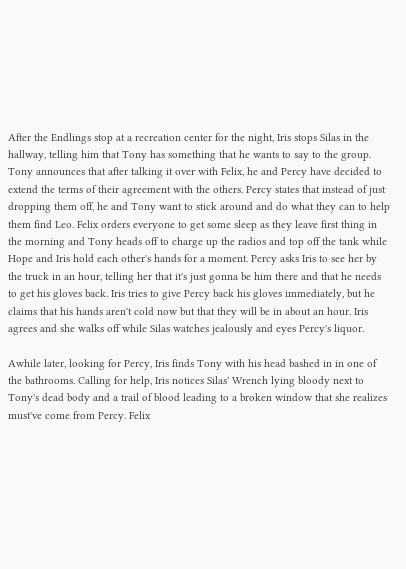After the Endlings stop at a recreation center for the night, Iris stops Silas in the hallway, telling him that Tony has something that he wants to say to the group. Tony announces that after talking it over with Felix, he and Percy have decided to extend the terms of their agreement with the others. Percy states that instead of just dropping them off, he and Tony want to stick around and do what they can to help them find Leo. Felix orders everyone to get some sleep as they leave first thing in the morning and Tony heads off to charge up the radios and top off the tank while Hope and Iris hold each other's hands for a moment. Percy asks Iris to see her by the truck in an hour, telling her that it's just gonna be him there and that he needs to get his gloves back. Iris tries to give Percy back his gloves immediately, but he claims that his hands aren't cold now but that they will be in about an hour. Iris agrees and she walks off while Silas watches jealously and eyes Percy's liquor.

Awhile later, looking for Percy, Iris finds Tony with his head bashed in in one of the bathrooms. Calling for help, Iris notices Silas' Wrench lying bloody next to Tony's dead body and a trail of blood leading to a broken window that she realizes must've come from Percy. Felix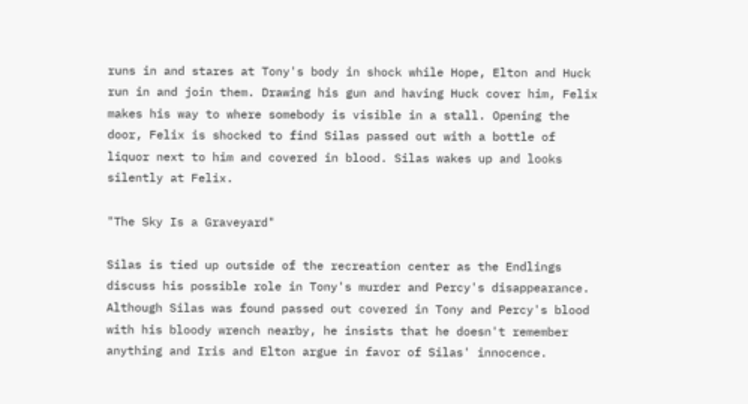runs in and stares at Tony's body in shock while Hope, Elton and Huck run in and join them. Drawing his gun and having Huck cover him, Felix makes his way to where somebody is visible in a stall. Opening the door, Felix is shocked to find Silas passed out with a bottle of liquor next to him and covered in blood. Silas wakes up and looks silently at Felix.

"The Sky Is a Graveyard"

Silas is tied up outside of the recreation center as the Endlings discuss his possible role in Tony's murder and Percy's disappearance. Although Silas was found passed out covered in Tony and Percy's blood with his bloody wrench nearby, he insists that he doesn't remember anything and Iris and Elton argue in favor of Silas' innocence.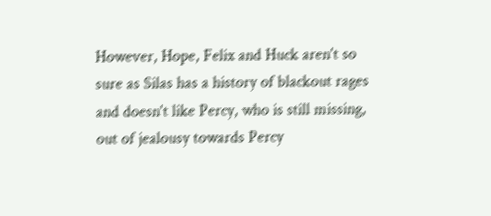However, Hope, Felix and Huck aren't so sure as Silas has a history of blackout rages and doesn't like Percy, who is still missing, out of jealousy towards Percy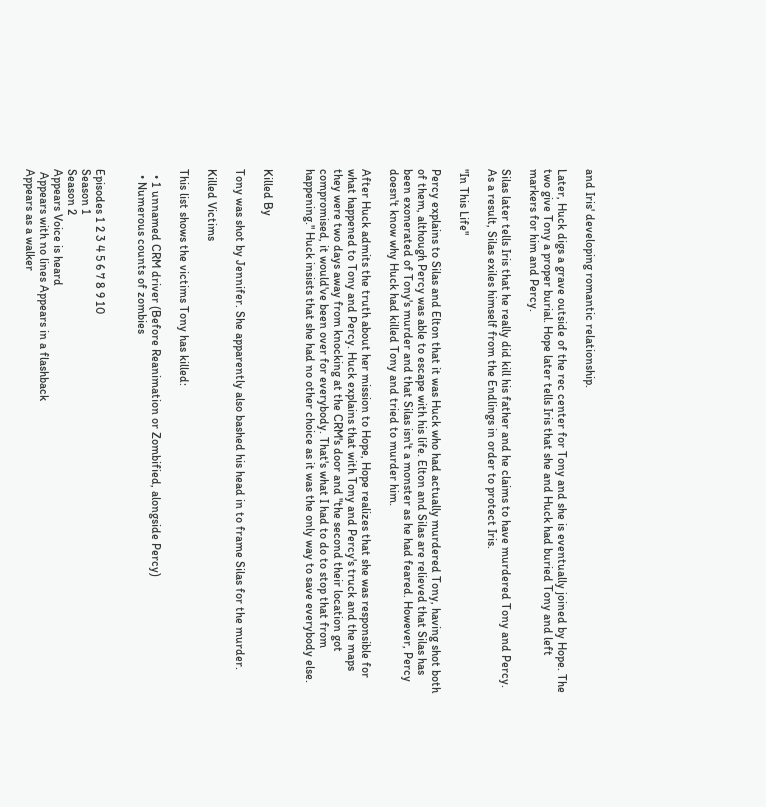and Iris' developing romantic relationship.

Later, Huck digs a grave outside of the rec center for Tony and she is eventually joined by Hope. The two give Tony a proper burial. Hope later tells Iris that she and Huck had buried Tony and left markers for him and Percy.

Silas later tells Iris that he really did kill his father and he claims to have murdered Tony and Percy. As a result, Silas exiles himself from the Endlings in order to protect Iris.

"In This Life"

Percy explains to Silas and Elton that it was Huck who had actually murdered Tony, having shot both of them, although Percy was able to escape with his life. Elton and Silas are relieved that Silas has been exonerated of Tony's murder and that Silas isn't a monster as he had feared. However, Percy doesn't know why Huck had killed Tony and tried to murder him.

After Huck admits the truth about her mission to Hope, Hope realizes that she was responsible for what happened to Tony and Percy. Huck explains that with Tony and Percy's truck and the maps they were two days away from knocking at the CRM's door and "the second their location got compromised, it would've been over for everybody. That's what I had to do to stop that from happening." Huck insists that she had no other choice as it was the only way to save everybody else.


Killed By

Tony was shot by Jennifer. She apparently also bashed his head in to frame Silas for the murder.

Killed Victims

This list shows the victims Tony has killed:

  • 1 unnamed CRM driver (Before Reanimation or Zombified, alongside Percy)
  • Numerous counts of zombies


Episodes 1 2 3 4 5 6 7 8 9 10
Season 1
Season 2
Appears Voice is heard
 Appears with no lines Appears in a flashback
Appears as a walker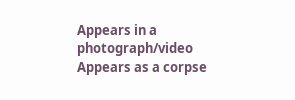Appears in a photograph/video
Appears as a corpse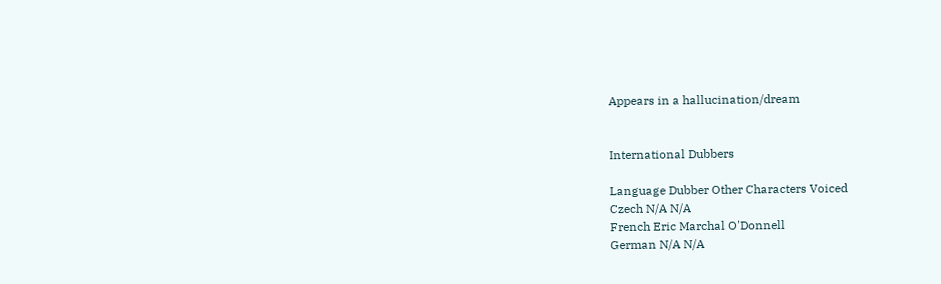Appears in a hallucination/dream


International Dubbers

Language Dubber Other Characters Voiced
Czech N/A N/A
French Eric Marchal O'Donnell
German N/A N/A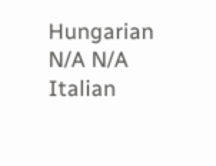Hungarian N/A N/A
Italian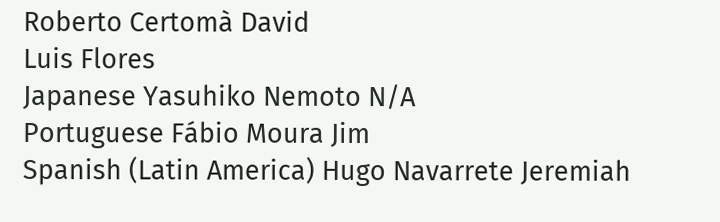Roberto Certomà David
Luis Flores
Japanese Yasuhiko Nemoto N/A
Portuguese Fábio Moura Jim
Spanish (Latin America) Hugo Navarrete Jeremiah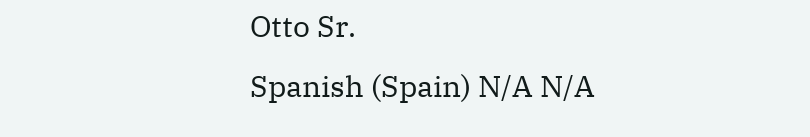Otto Sr.
Spanish (Spain) N/A N/A